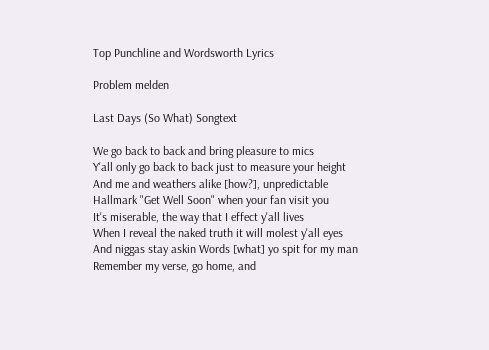Top Punchline and Wordsworth Lyrics

Problem melden

Last Days (So What) Songtext

We go back to back and bring pleasure to mics
Y'all only go back to back just to measure your height
And me and weathers alike [how?], unpredictable
Hallmark "Get Well Soon" when your fan visit you
It's miserable, the way that I effect y'all lives
When I reveal the naked truth it will molest y'all eyes
And niggas stay askin Words [what] yo spit for my man
Remember my verse, go home, and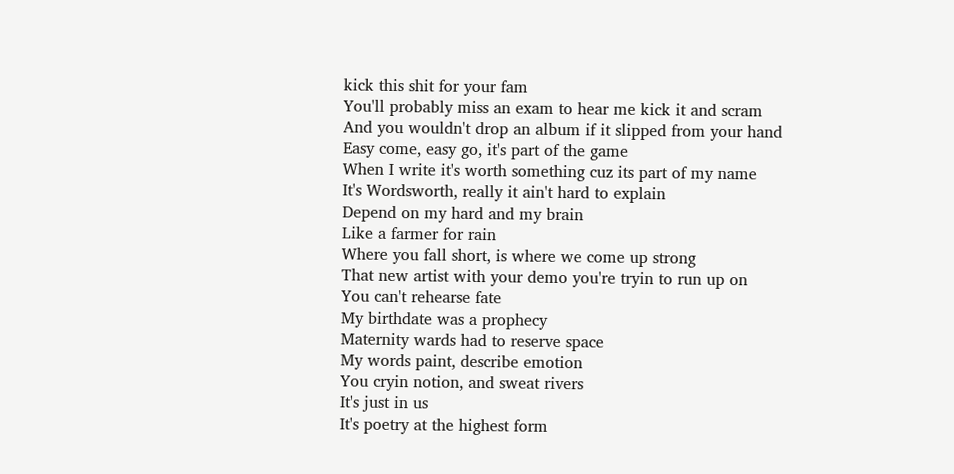kick this shit for your fam
You'll probably miss an exam to hear me kick it and scram
And you wouldn't drop an album if it slipped from your hand
Easy come, easy go, it's part of the game
When I write it's worth something cuz its part of my name
It's Wordsworth, really it ain't hard to explain
Depend on my hard and my brain
Like a farmer for rain
Where you fall short, is where we come up strong
That new artist with your demo you're tryin to run up on
You can't rehearse fate
My birthdate was a prophecy
Maternity wards had to reserve space
My words paint, describe emotion
You cryin notion, and sweat rivers
It's just in us
It's poetry at the highest form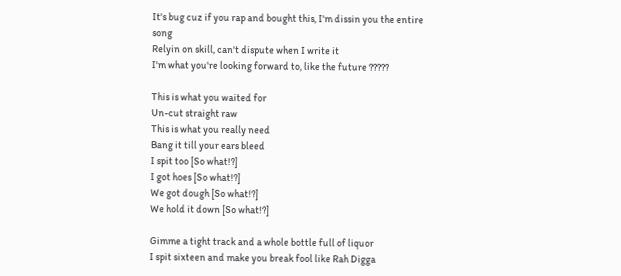It's bug cuz if you rap and bought this, I'm dissin you the entire song
Relyin on skill, can't dispute when I write it
I'm what you're looking forward to, like the future ?????

This is what you waited for
Un-cut straight raw
This is what you really need
Bang it till your ears bleed
I spit too [So what!?]
I got hoes [So what!?]
We got dough [So what!?]
We hold it down [So what!?]

Gimme a tight track and a whole bottle full of liquor
I spit sixteen and make you break fool like Rah Digga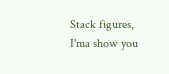Stack figures, I'ma show you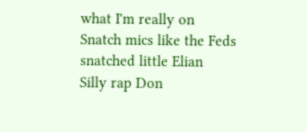what I'm really on
Snatch mics like the Feds snatched little Elian
Silly rap Don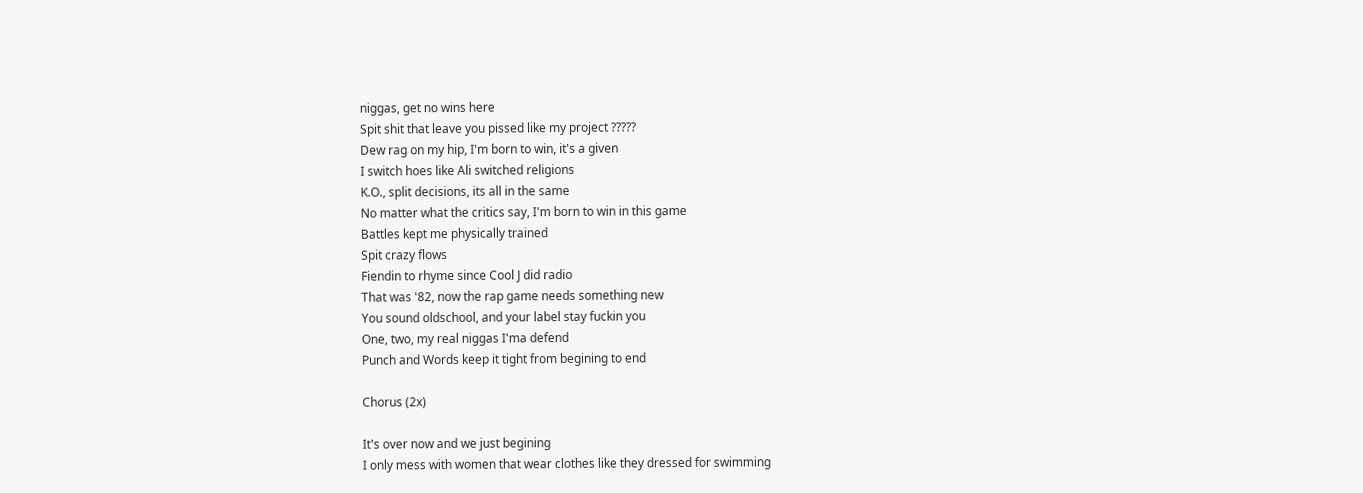niggas, get no wins here
Spit shit that leave you pissed like my project ?????
Dew rag on my hip, I'm born to win, it's a given
I switch hoes like Ali switched religions
K.O., split decisions, its all in the same
No matter what the critics say, I'm born to win in this game
Battles kept me physically trained
Spit crazy flows
Fiendin to rhyme since Cool J did radio
That was '82, now the rap game needs something new
You sound oldschool, and your label stay fuckin you
One, two, my real niggas I'ma defend
Punch and Words keep it tight from begining to end

Chorus (2x)

It's over now and we just begining
I only mess with women that wear clothes like they dressed for swimming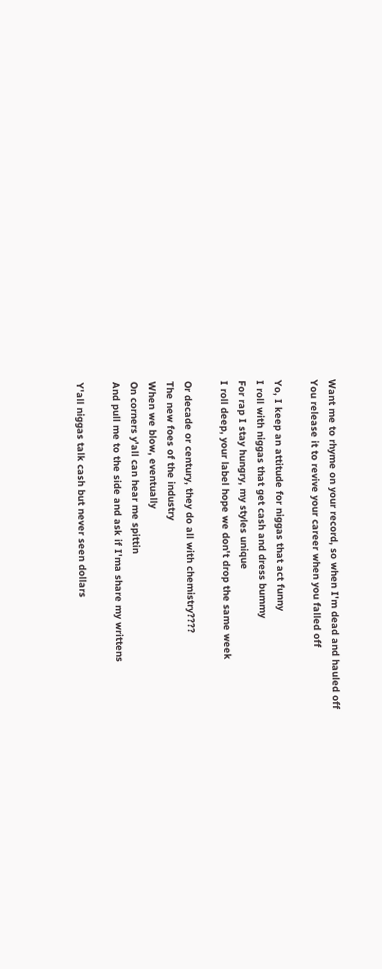Want me to rhyme on your record, so when I'm dead and hauled off
You release it to revive your career when you falled off

Yo, I keep an attitude for niggas that act funny
I roll with niggas that get cash and dress bummy
For rap I stay hungry, my styles unique
I roll deep, your label hope we don't drop the same week

Or decade or century, they do all with chemistry????
The new foes of the industry
When we blow, eventually
On corners y'all can hear me spittin
And pull me to the side and ask if I'ma share my writtens

Y'all niggas talk cash but never seen dollars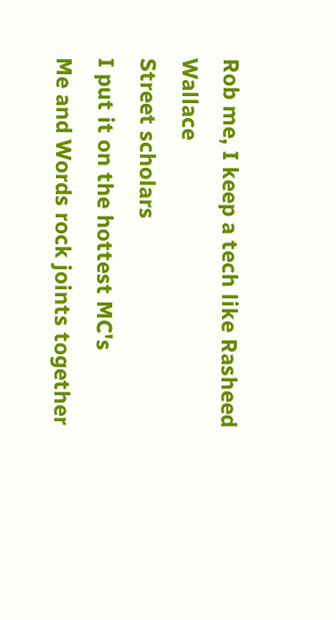Rob me, I keep a tech like Rasheed Wallace
Street scholars
I put it on the hottest MC's
Me and Words rock joints together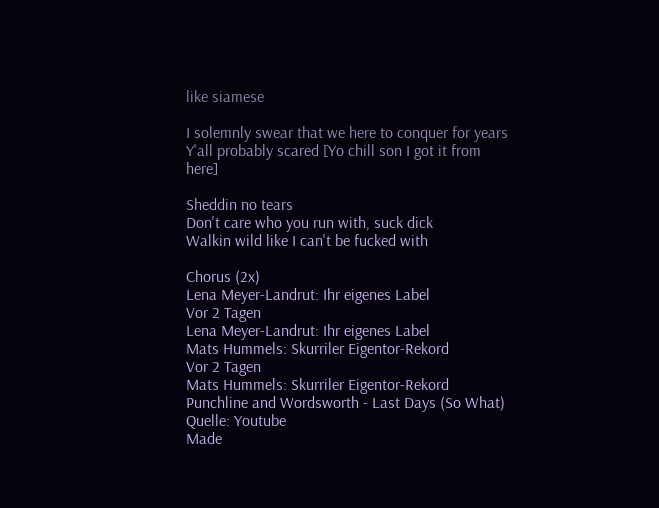like siamese

I solemnly swear that we here to conquer for years
Y'all probably scared [Yo chill son I got it from here]

Sheddin no tears
Don't care who you run with, suck dick
Walkin wild like I can't be fucked with

Chorus (2x)
Lena Meyer-Landrut: Ihr eigenes Label
Vor 2 Tagen
Lena Meyer-Landrut: Ihr eigenes Label
Mats Hummels: Skurriler Eigentor-Rekord
Vor 2 Tagen
Mats Hummels: Skurriler Eigentor-Rekord
Punchline and Wordsworth - Last Days (So What)
Quelle: Youtube
Made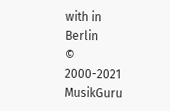with in Berlin
© 2000-2021 MusikGuru